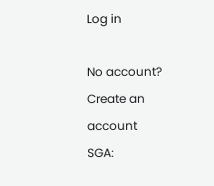Log in

No account? Create an account
SGA: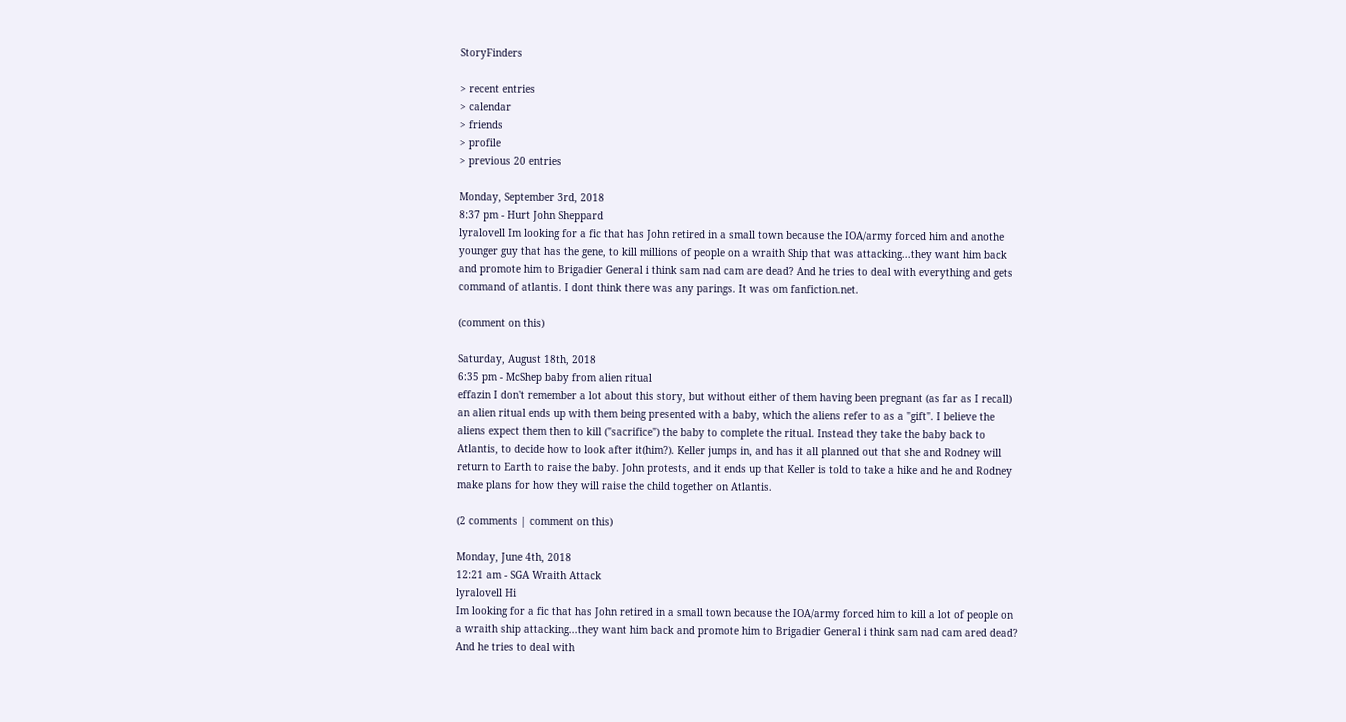StoryFinders

> recent entries
> calendar
> friends
> profile
> previous 20 entries

Monday, September 3rd, 2018
8:37 pm - Hurt John Sheppard
lyralovell Im looking for a fic that has John retired in a small town because the IOA/army forced him and anothe younger guy that has the gene, to kill millions of people on a wraith Ship that was attacking...they want him back and promote him to Brigadier General i think sam nad cam are dead? And he tries to deal with everything and gets command of atlantis. I dont think there was any parings. It was om fanfiction.net.

(comment on this)

Saturday, August 18th, 2018
6:35 pm - McShep baby from alien ritual
effazin I don't remember a lot about this story, but without either of them having been pregnant (as far as I recall) an alien ritual ends up with them being presented with a baby, which the aliens refer to as a "gift". I believe the aliens expect them then to kill ("sacrifice") the baby to complete the ritual. Instead they take the baby back to Atlantis, to decide how to look after it(him?). Keller jumps in, and has it all planned out that she and Rodney will return to Earth to raise the baby. John protests, and it ends up that Keller is told to take a hike and he and Rodney make plans for how they will raise the child together on Atlantis.

(2 comments | comment on this)

Monday, June 4th, 2018
12:21 am - SGA Wraith Attack
lyralovell Hi
Im looking for a fic that has John retired in a small town because the IOA/army forced him to kill a lot of people on a wraith ship attacking...they want him back and promote him to Brigadier General i think sam nad cam ared dead? And he tries to deal with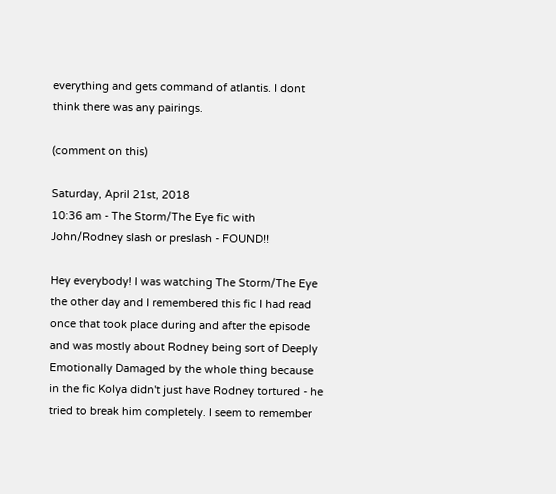everything and gets command of atlantis. I dont think there was any pairings.

(comment on this)

Saturday, April 21st, 2018
10:36 am - The Storm/The Eye fic with John/Rodney slash or preslash - FOUND!!

Hey everybody! I was watching The Storm/The Eye the other day and I remembered this fic I had read once that took place during and after the episode and was mostly about Rodney being sort of Deeply Emotionally Damaged by the whole thing because in the fic Kolya didn't just have Rodney tortured - he tried to break him completely. I seem to remember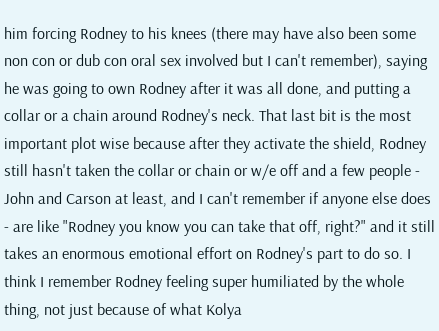him forcing Rodney to his knees (there may have also been some non con or dub con oral sex involved but I can't remember), saying he was going to own Rodney after it was all done, and putting a collar or a chain around Rodney's neck. That last bit is the most important plot wise because after they activate the shield, Rodney still hasn't taken the collar or chain or w/e off and a few people - John and Carson at least, and I can't remember if anyone else does - are like "Rodney you know you can take that off, right?" and it still takes an enormous emotional effort on Rodney's part to do so. I think I remember Rodney feeling super humiliated by the whole thing, not just because of what Kolya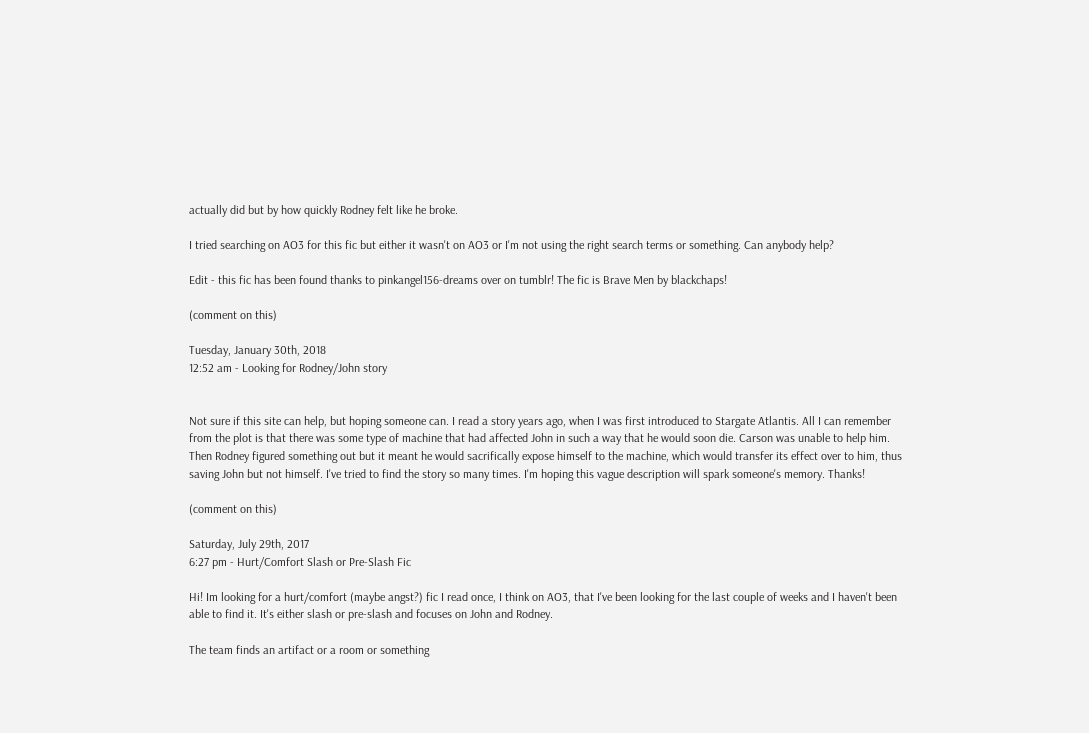actually did but by how quickly Rodney felt like he broke.

I tried searching on AO3 for this fic but either it wasn't on AO3 or I'm not using the right search terms or something. Can anybody help?

Edit - this fic has been found thanks to pinkangel156-dreams over on tumblr! The fic is Brave Men by blackchaps!

(comment on this)

Tuesday, January 30th, 2018
12:52 am - Looking for Rodney/John story


Not sure if this site can help, but hoping someone can. I read a story years ago, when I was first introduced to Stargate Atlantis. All I can remember from the plot is that there was some type of machine that had affected John in such a way that he would soon die. Carson was unable to help him. Then Rodney figured something out but it meant he would sacrifically expose himself to the machine, which would transfer its effect over to him, thus saving John but not himself. I've tried to find the story so many times. I'm hoping this vague description will spark someone's memory. Thanks!

(comment on this)

Saturday, July 29th, 2017
6:27 pm - Hurt/Comfort Slash or Pre-Slash Fic

Hi! Im looking for a hurt/comfort (maybe angst?) fic I read once, I think on AO3, that I've been looking for the last couple of weeks and I haven't been able to find it. It's either slash or pre-slash and focuses on John and Rodney.

The team finds an artifact or a room or something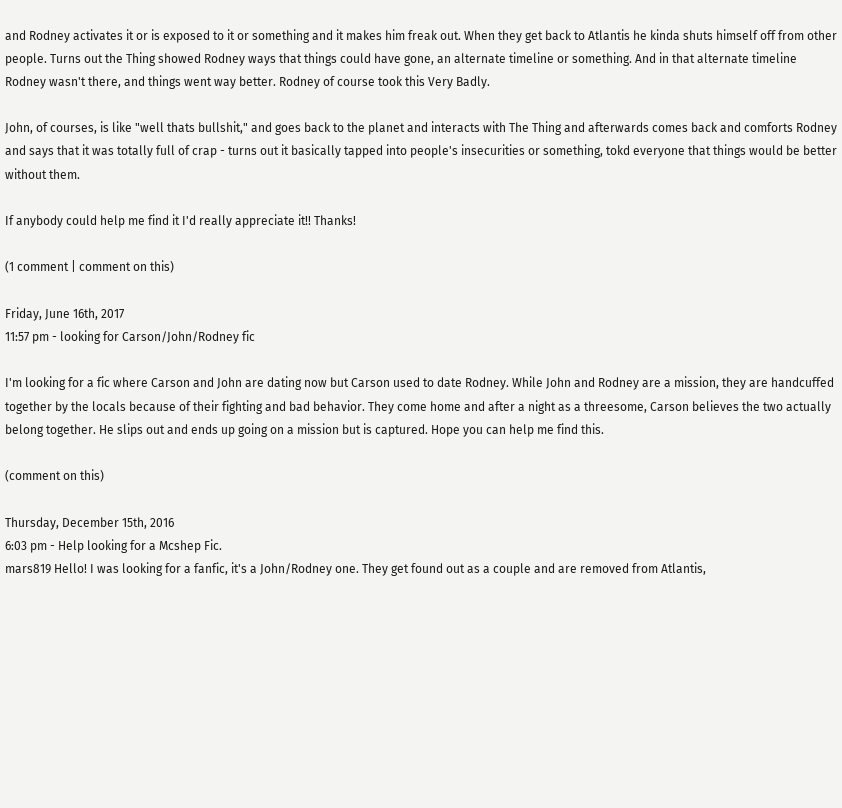and Rodney activates it or is exposed to it or something and it makes him freak out. When they get back to Atlantis he kinda shuts himself off from other people. Turns out the Thing showed Rodney ways that things could have gone, an alternate timeline or something. And in that alternate timeline Rodney wasn't there, and things went way better. Rodney of course took this Very Badly.

John, of courses, is like "well thats bullshit," and goes back to the planet and interacts with The Thing and afterwards comes back and comforts Rodney and says that it was totally full of crap - turns out it basically tapped into people's insecurities or something, tokd everyone that things would be better without them.

If anybody could help me find it I'd really appreciate it!! Thanks!

(1 comment | comment on this)

Friday, June 16th, 2017
11:57 pm - looking for Carson/John/Rodney fic

I'm looking for a fic where Carson and John are dating now but Carson used to date Rodney. While John and Rodney are a mission, they are handcuffed together by the locals because of their fighting and bad behavior. They come home and after a night as a threesome, Carson believes the two actually belong together. He slips out and ends up going on a mission but is captured. Hope you can help me find this.

(comment on this)

Thursday, December 15th, 2016
6:03 pm - Help looking for a Mcshep Fic.
mars819 Hello! I was looking for a fanfic, it's a John/Rodney one. They get found out as a couple and are removed from Atlantis,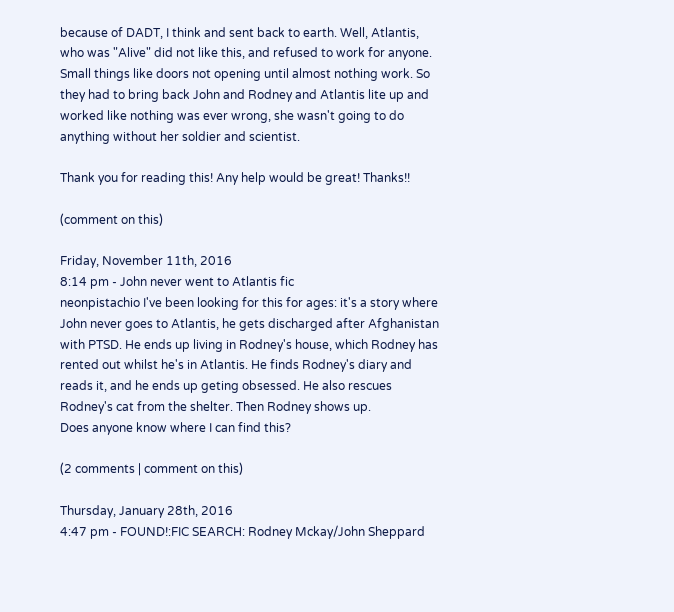because of DADT, I think and sent back to earth. Well, Atlantis, who was "Alive" did not like this, and refused to work for anyone. Small things like doors not opening until almost nothing work. So they had to bring back John and Rodney and Atlantis lite up and worked like nothing was ever wrong, she wasn't going to do anything without her soldier and scientist.

Thank you for reading this! Any help would be great! Thanks!!

(comment on this)

Friday, November 11th, 2016
8:14 pm - John never went to Atlantis fic
neonpistachio I've been looking for this for ages: it's a story where John never goes to Atlantis, he gets discharged after Afghanistan with PTSD. He ends up living in Rodney's house, which Rodney has rented out whilst he's in Atlantis. He finds Rodney's diary and reads it, and he ends up geting obsessed. He also rescues Rodney's cat from the shelter. Then Rodney shows up.
Does anyone know where I can find this?

(2 comments | comment on this)

Thursday, January 28th, 2016
4:47 pm - FOUND!:FIC SEARCH: Rodney Mckay/John Sheppard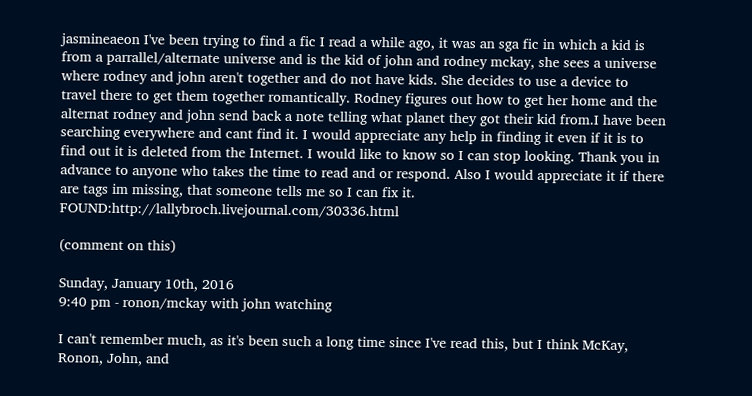jasmineaeon I've been trying to find a fic I read a while ago, it was an sga fic in which a kid is from a parrallel/alternate universe and is the kid of john and rodney mckay, she sees a universe where rodney and john aren't together and do not have kids. She decides to use a device to travel there to get them together romantically. Rodney figures out how to get her home and the alternat rodney and john send back a note telling what planet they got their kid from.I have been searching everywhere and cant find it. I would appreciate any help in finding it even if it is to find out it is deleted from the Internet. I would like to know so I can stop looking. Thank you in advance to anyone who takes the time to read and or respond. Also I would appreciate it if there are tags im missing, that someone tells me so I can fix it. FOUND:http://lallybroch.livejournal.com/30336.html

(comment on this)

Sunday, January 10th, 2016
9:40 pm - ronon/mckay with john watching

I can't remember much, as it's been such a long time since I've read this, but I think McKay, Ronon, John, and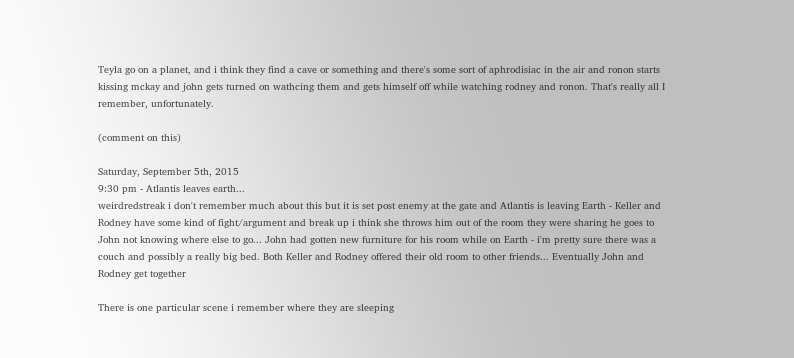Teyla go on a planet, and i think they find a cave or something and there's some sort of aphrodisiac in the air and ronon starts kissing mckay and john gets turned on wathcing them and gets himself off while watching rodney and ronon. That's really all I remember, unfortunately.

(comment on this)

Saturday, September 5th, 2015
9:30 pm - Atlantis leaves earth...
weirdredstreak i don't remember much about this but it is set post enemy at the gate and Atlantis is leaving Earth - Keller and Rodney have some kind of fight/argument and break up i think she throws him out of the room they were sharing he goes to John not knowing where else to go... John had gotten new furniture for his room while on Earth - i'm pretty sure there was a couch and possibly a really big bed. Both Keller and Rodney offered their old room to other friends... Eventually John and Rodney get together

There is one particular scene i remember where they are sleeping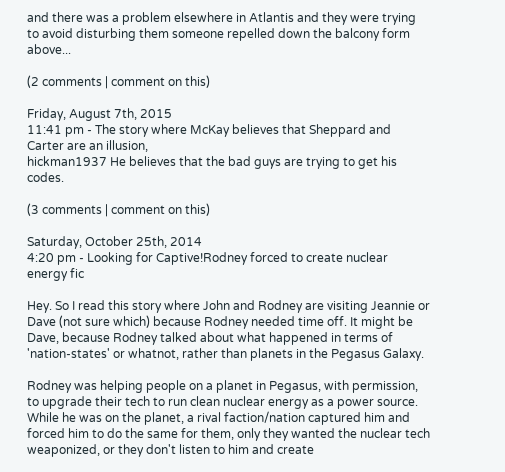and there was a problem elsewhere in Atlantis and they were trying to avoid disturbing them someone repelled down the balcony form above...

(2 comments | comment on this)

Friday, August 7th, 2015
11:41 pm - The story where McKay believes that Sheppard and Carter are an illusion,
hickman1937 He believes that the bad guys are trying to get his codes.

(3 comments | comment on this)

Saturday, October 25th, 2014
4:20 pm - Looking for Captive!Rodney forced to create nuclear energy fic

Hey. So I read this story where John and Rodney are visiting Jeannie or Dave (not sure which) because Rodney needed time off. It might be Dave, because Rodney talked about what happened in terms of 'nation-states' or whatnot, rather than planets in the Pegasus Galaxy.

Rodney was helping people on a planet in Pegasus, with permission, to upgrade their tech to run clean nuclear energy as a power source. While he was on the planet, a rival faction/nation captured him and forced him to do the same for them, only they wanted the nuclear tech weaponized, or they don't listen to him and create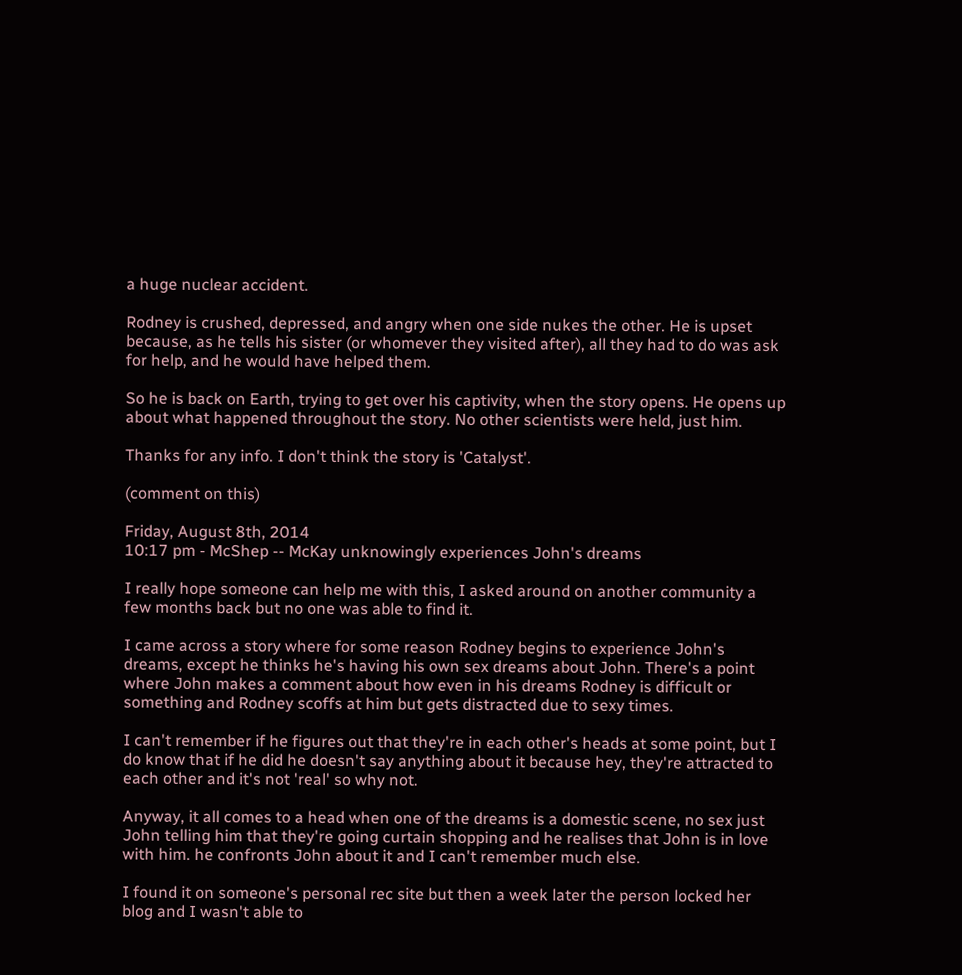a huge nuclear accident.

Rodney is crushed, depressed, and angry when one side nukes the other. He is upset because, as he tells his sister (or whomever they visited after), all they had to do was ask for help, and he would have helped them.

So he is back on Earth, trying to get over his captivity, when the story opens. He opens up about what happened throughout the story. No other scientists were held, just him.

Thanks for any info. I don't think the story is 'Catalyst'.

(comment on this)

Friday, August 8th, 2014
10:17 pm - McShep -- McKay unknowingly experiences John's dreams

I really hope someone can help me with this, I asked around on another community a few months back but no one was able to find it.

I came across a story where for some reason Rodney begins to experience John's dreams, except he thinks he's having his own sex dreams about John. There's a point where John makes a comment about how even in his dreams Rodney is difficult or something and Rodney scoffs at him but gets distracted due to sexy times.

I can't remember if he figures out that they're in each other's heads at some point, but I do know that if he did he doesn't say anything about it because hey, they're attracted to each other and it's not 'real' so why not.

Anyway, it all comes to a head when one of the dreams is a domestic scene, no sex just John telling him that they're going curtain shopping and he realises that John is in love with him. he confronts John about it and I can't remember much else.

I found it on someone's personal rec site but then a week later the person locked her blog and I wasn't able to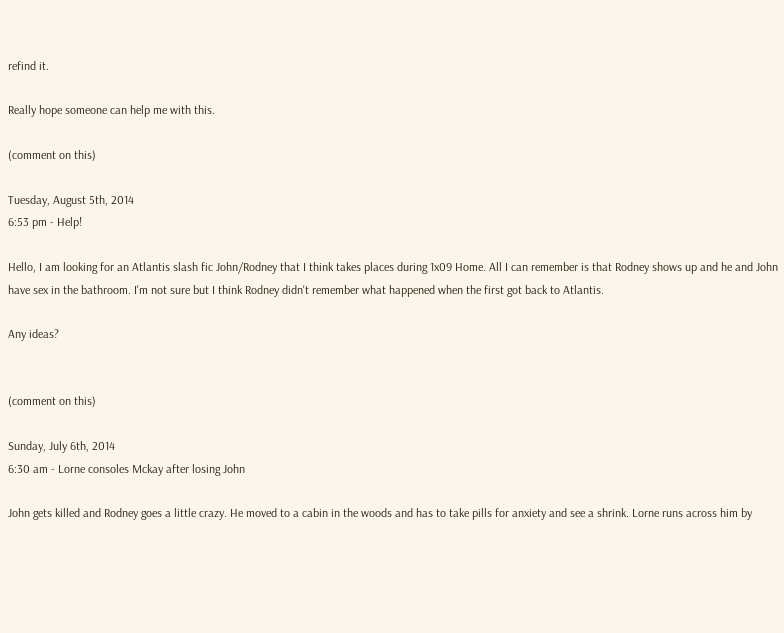refind it.

Really hope someone can help me with this.

(comment on this)

Tuesday, August 5th, 2014
6:53 pm - Help!

Hello, I am looking for an Atlantis slash fic John/Rodney that I think takes places during 1x09 Home. All I can remember is that Rodney shows up and he and John have sex in the bathroom. I'm not sure but I think Rodney didn't remember what happened when the first got back to Atlantis.

Any ideas?


(comment on this)

Sunday, July 6th, 2014
6:30 am - Lorne consoles Mckay after losing John

John gets killed and Rodney goes a little crazy. He moved to a cabin in the woods and has to take pills for anxiety and see a shrink. Lorne runs across him by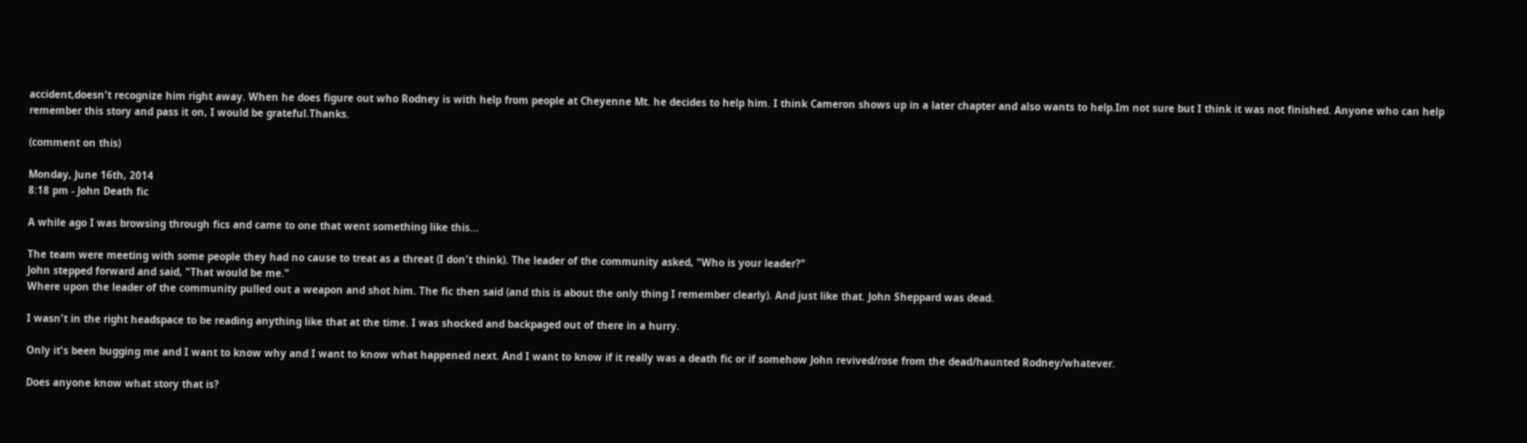accident,doesn't recognize him right away. When he does figure out who Rodney is with help from people at Cheyenne Mt. he decides to help him. I think Cameron shows up in a later chapter and also wants to help.Im not sure but I think it was not finished. Anyone who can help remember this story and pass it on, I would be grateful.Thanks.

(comment on this)

Monday, June 16th, 2014
8:18 pm - John Death fic

A while ago I was browsing through fics and came to one that went something like this...

The team were meeting with some people they had no cause to treat as a threat (I don't think). The leader of the community asked, "Who is your leader?"
John stepped forward and said, "That would be me."
Where upon the leader of the community pulled out a weapon and shot him. The fic then said (and this is about the only thing I remember clearly). And just like that. John Sheppard was dead.

I wasn't in the right headspace to be reading anything like that at the time. I was shocked and backpaged out of there in a hurry.

Only it's been bugging me and I want to know why and I want to know what happened next. And I want to know if it really was a death fic or if somehow John revived/rose from the dead/haunted Rodney/whatever.

Does anyone know what story that is?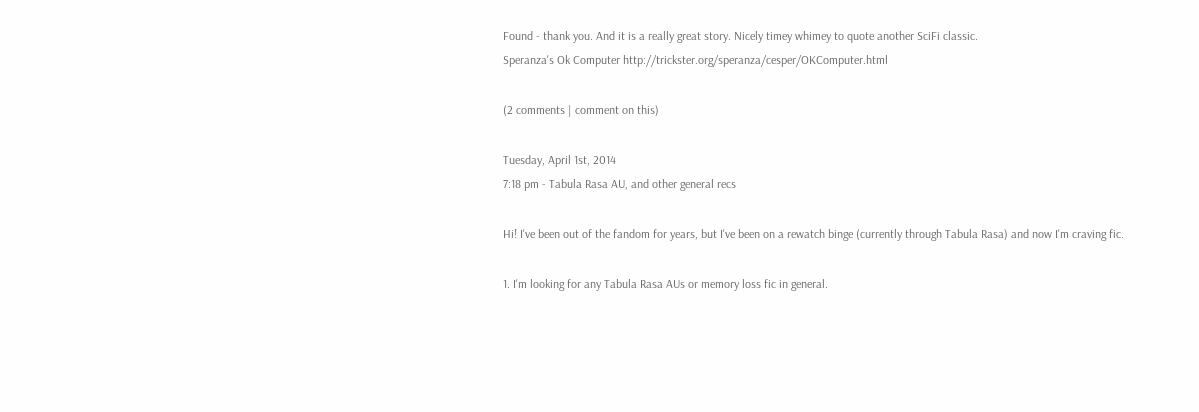Found - thank you. And it is a really great story. Nicely timey whimey to quote another SciFi classic.
Speranza's Ok Computer http://trickster.org/speranza/cesper/OKComputer.html

(2 comments | comment on this)

Tuesday, April 1st, 2014
7:18 pm - Tabula Rasa AU, and other general recs

Hi! I've been out of the fandom for years, but I've been on a rewatch binge (currently through Tabula Rasa) and now I'm craving fic.

1. I'm looking for any Tabula Rasa AUs or memory loss fic in general.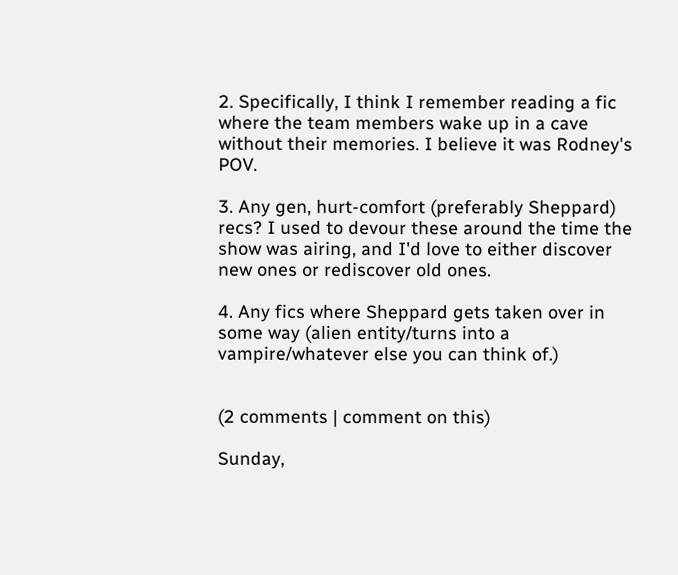2. Specifically, I think I remember reading a fic where the team members wake up in a cave without their memories. I believe it was Rodney's POV.

3. Any gen, hurt-comfort (preferably Sheppard) recs? I used to devour these around the time the show was airing, and I'd love to either discover new ones or rediscover old ones.

4. Any fics where Sheppard gets taken over in some way (alien entity/turns into a vampire/whatever else you can think of.)


(2 comments | comment on this)

Sunday,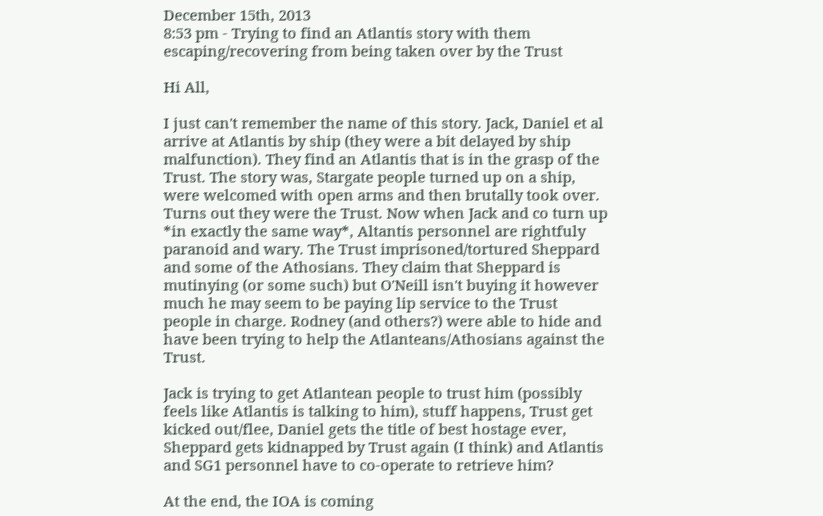December 15th, 2013
8:53 pm - Trying to find an Atlantis story with them escaping/recovering from being taken over by the Trust

Hi All,

I just can't remember the name of this story. Jack, Daniel et al arrive at Atlantis by ship (they were a bit delayed by ship malfunction). They find an Atlantis that is in the grasp of the Trust. The story was, Stargate people turned up on a ship, were welcomed with open arms and then brutally took over. Turns out they were the Trust. Now when Jack and co turn up *in exactly the same way*, Altantis personnel are rightfuly paranoid and wary. The Trust imprisoned/tortured Sheppard and some of the Athosians. They claim that Sheppard is mutinying (or some such) but O'Neill isn't buying it however much he may seem to be paying lip service to the Trust people in charge. Rodney (and others?) were able to hide and have been trying to help the Atlanteans/Athosians against the Trust.

Jack is trying to get Atlantean people to trust him (possibly feels like Atlantis is talking to him), stuff happens, Trust get kicked out/flee, Daniel gets the title of best hostage ever, Sheppard gets kidnapped by Trust again (I think) and Atlantis and SG1 personnel have to co-operate to retrieve him?

At the end, the IOA is coming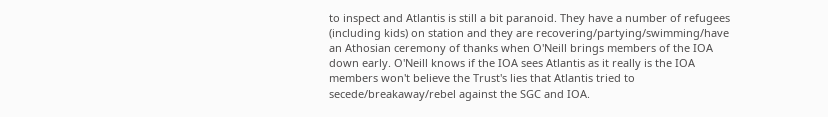to inspect and Atlantis is still a bit paranoid. They have a number of refugees (including kids) on station and they are recovering/partying/swimming/have an Athosian ceremony of thanks when O'Neill brings members of the IOA down early. O'Neill knows if the IOA sees Atlantis as it really is the IOA members won't believe the Trust's lies that Atlantis tried to secede/breakaway/rebel against the SGC and IOA.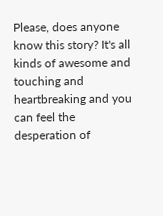Please, does anyone know this story? It's all kinds of awesome and touching and heartbreaking and you can feel the desperation of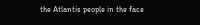the Atlantis people in the face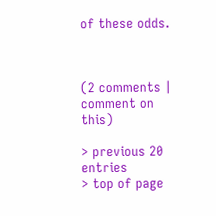of these odds.



(2 comments | comment on this)

> previous 20 entries
> top of page